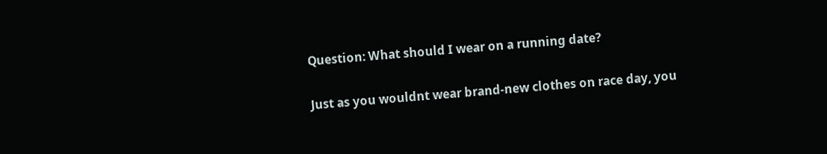Question: What should I wear on a running date?

Just as you wouldnt wear brand-new clothes on race day, you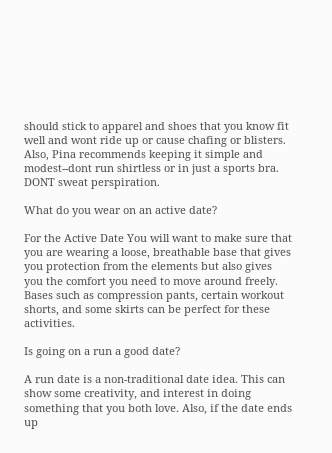should stick to apparel and shoes that you know fit well and wont ride up or cause chafing or blisters. Also, Pina recommends keeping it simple and modest--dont run shirtless or in just a sports bra. DONT sweat perspiration.

What do you wear on an active date?

For the Active Date You will want to make sure that you are wearing a loose, breathable base that gives you protection from the elements but also gives you the comfort you need to move around freely. Bases such as compression pants, certain workout shorts, and some skirts can be perfect for these activities.

Is going on a run a good date?

A run date is a non-traditional date idea. This can show some creativity, and interest in doing something that you both love. Also, if the date ends up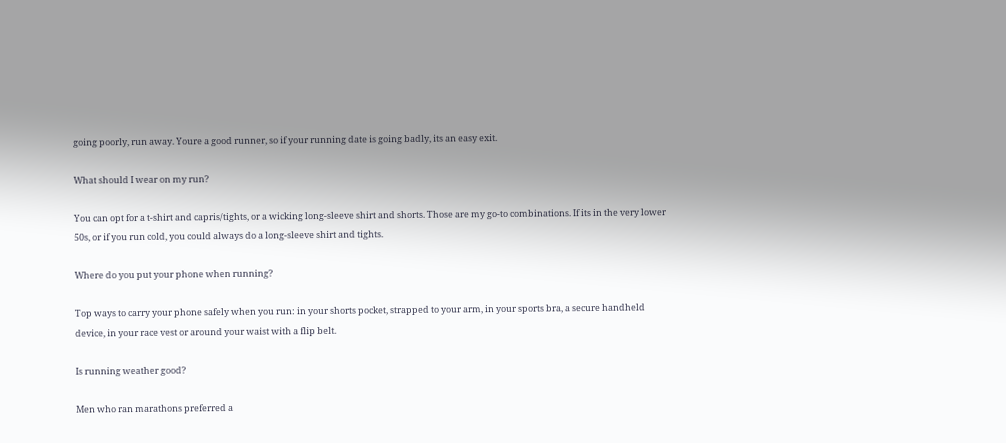going poorly, run away. Youre a good runner, so if your running date is going badly, its an easy exit.

What should I wear on my run?

You can opt for a t-shirt and capris/tights, or a wicking long-sleeve shirt and shorts. Those are my go-to combinations. If its in the very lower 50s, or if you run cold, you could always do a long-sleeve shirt and tights.

Where do you put your phone when running?

Top ways to carry your phone safely when you run: in your shorts pocket, strapped to your arm, in your sports bra, a secure handheld device, in your race vest or around your waist with a flip belt.

Is running weather good?

Men who ran marathons preferred a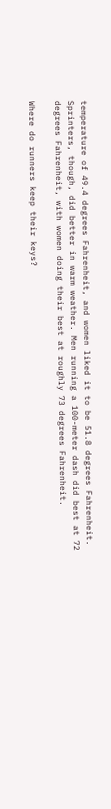temperature of 49.4 degrees Fahrenheit, and women liked it to be 51.8 degrees Fahrenheit. Sprinters, though, did better in warm weather. Men running a 100-meter dash did best at 72 degrees Fahrenheit, with women doing their best at roughly 73 degrees Fahrenheit.

Where do runners keep their keys?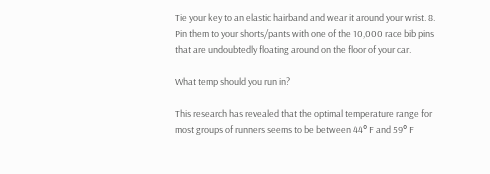Tie your key to an elastic hairband and wear it around your wrist. 8. Pin them to your shorts/pants with one of the 10,000 race bib pins that are undoubtedly floating around on the floor of your car.

What temp should you run in?

This research has revealed that the optimal temperature range for most groups of runners seems to be between 44° F and 59° F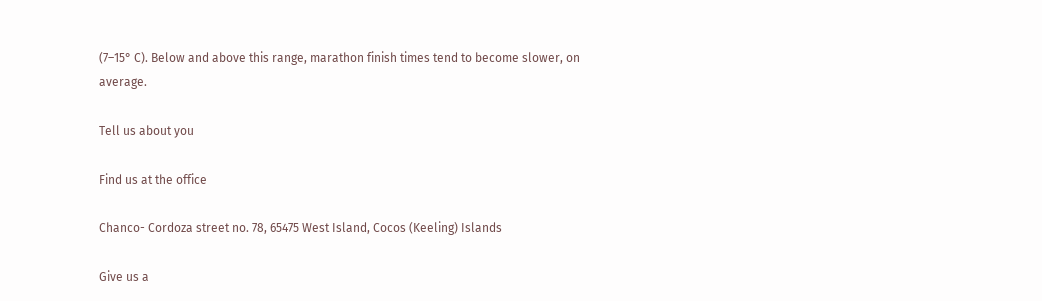(7–15° C). Below and above this range, marathon finish times tend to become slower, on average.

Tell us about you

Find us at the office

Chanco- Cordoza street no. 78, 65475 West Island, Cocos (Keeling) Islands

Give us a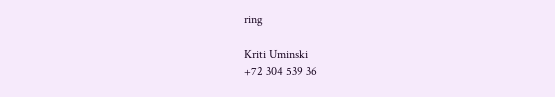ring

Kriti Uminski
+72 304 539 36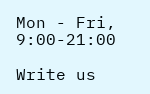Mon - Fri, 9:00-21:00

Write us